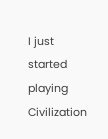I just started playing Civilization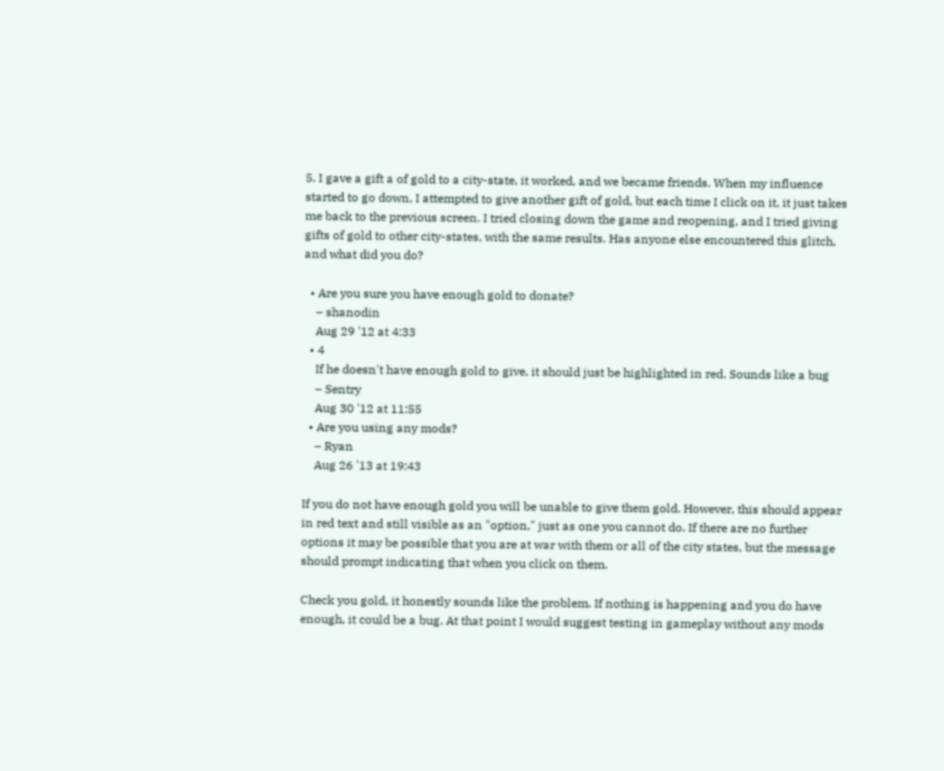5. I gave a gift a of gold to a city-state, it worked, and we became friends. When my influence started to go down, I attempted to give another gift of gold, but each time I click on it, it just takes me back to the previous screen. I tried closing down the game and reopening, and I tried giving gifts of gold to other city-states, with the same results. Has anyone else encountered this glitch, and what did you do?

  • Are you sure you have enough gold to donate?
    – shanodin
    Aug 29 '12 at 4:33
  • 4
    If he doesn't have enough gold to give, it should just be highlighted in red. Sounds like a bug
    – Sentry
    Aug 30 '12 at 11:55
  • Are you using any mods?
    – Ryan
    Aug 26 '13 at 19:43

If you do not have enough gold you will be unable to give them gold. However, this should appear in red text and still visible as an "option," just as one you cannot do. If there are no further options it may be possible that you are at war with them or all of the city states, but the message should prompt indicating that when you click on them.

Check you gold, it honestly sounds like the problem. If nothing is happening and you do have enough, it could be a bug. At that point I would suggest testing in gameplay without any mods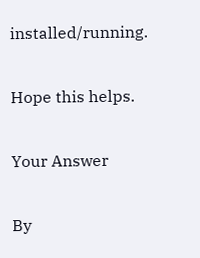installed/running.

Hope this helps.

Your Answer

By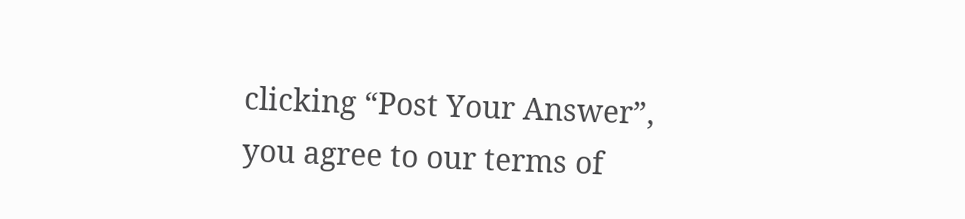clicking “Post Your Answer”, you agree to our terms of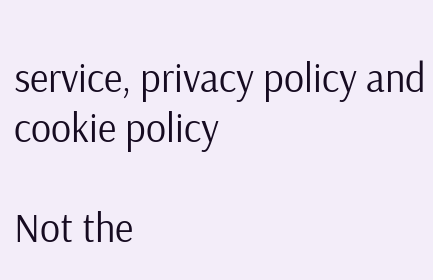service, privacy policy and cookie policy

Not the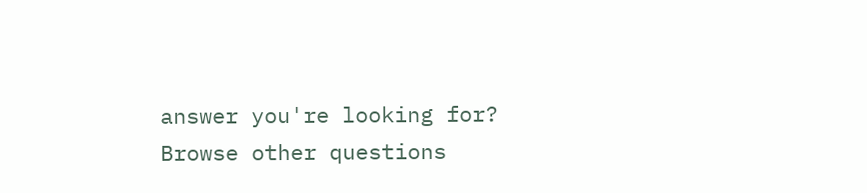answer you're looking for? Browse other questions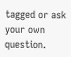tagged or ask your own question.